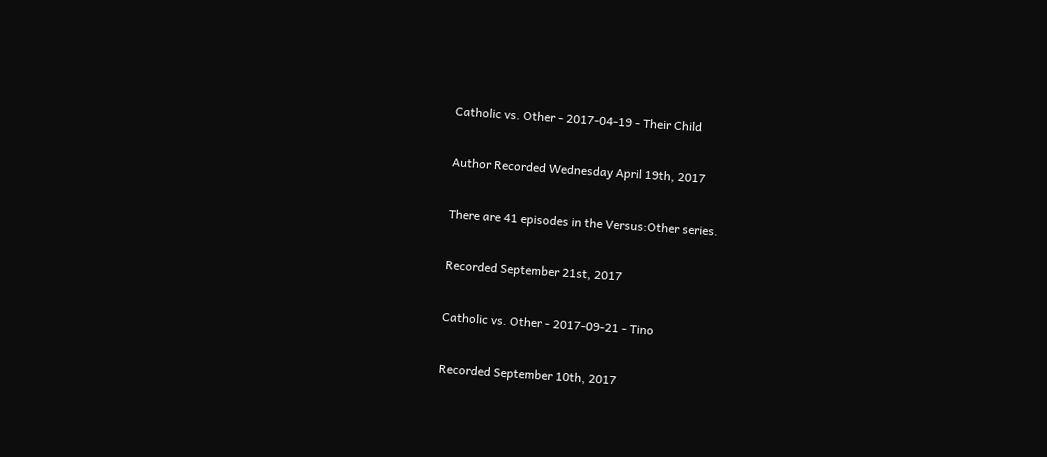Catholic vs. Other - 2017-04-19 - Their Child

Author Recorded Wednesday April 19th, 2017

There are 41 episodes in the Versus:Other series.

Recorded September 21st, 2017

Catholic vs. Other - 2017-09-21 - Tino

Recorded September 10th, 2017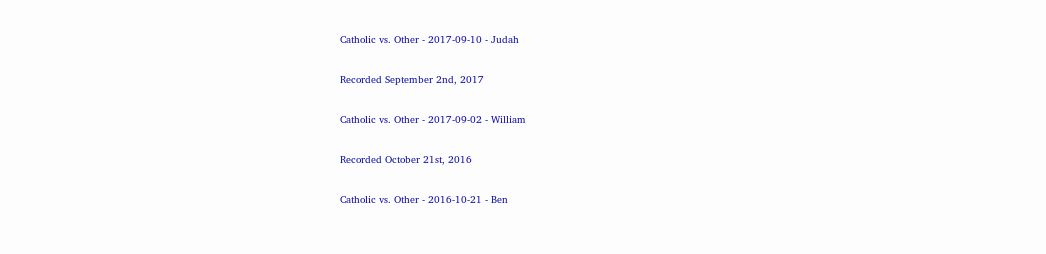Catholic vs. Other - 2017-09-10 - Judah

Recorded September 2nd, 2017

Catholic vs. Other - 2017-09-02 - William

Recorded October 21st, 2016

Catholic vs. Other - 2016-10-21 - Ben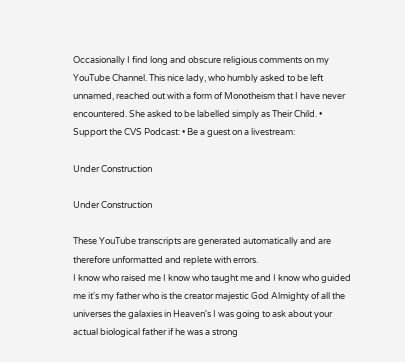Occasionally I find long and obscure religious comments on my YouTube Channel. This nice lady, who humbly asked to be left unnamed, reached out with a form of Monotheism that I have never encountered. She asked to be labelled simply as Their Child. • Support the CVS Podcast: • Be a guest on a livestream:

Under Construction

Under Construction

These YouTube transcripts are generated automatically and are therefore unformatted and replete with errors.
I know who raised me I know who taught me and I know who guided me it's my father who is the creator majestic God Almighty of all the universes the galaxies in Heaven's I was going to ask about your actual biological father if he was a strong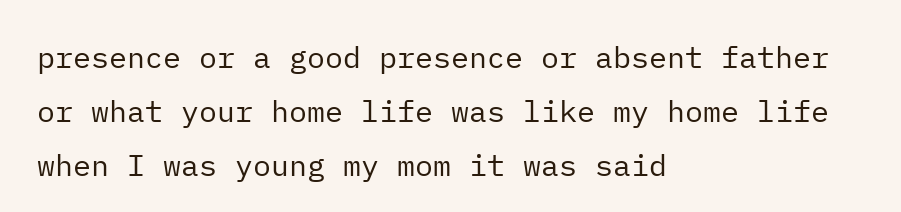presence or a good presence or absent father or what your home life was like my home life when I was young my mom it was said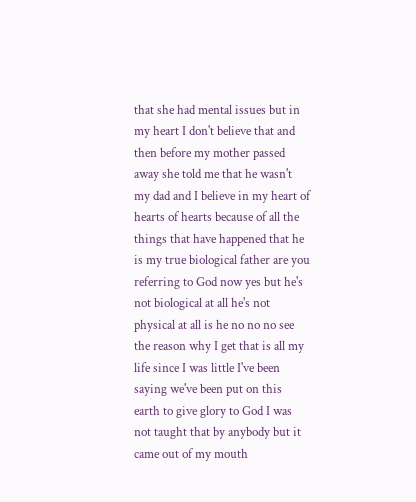that she had mental issues but in my heart I don't believe that and then before my mother passed away she told me that he wasn't my dad and I believe in my heart of hearts of hearts because of all the things that have happened that he is my true biological father are you referring to God now yes but he's not biological at all he's not physical at all is he no no no see the reason why I get that is all my life since I was little I've been saying we've been put on this earth to give glory to God I was not taught that by anybody but it came out of my mouth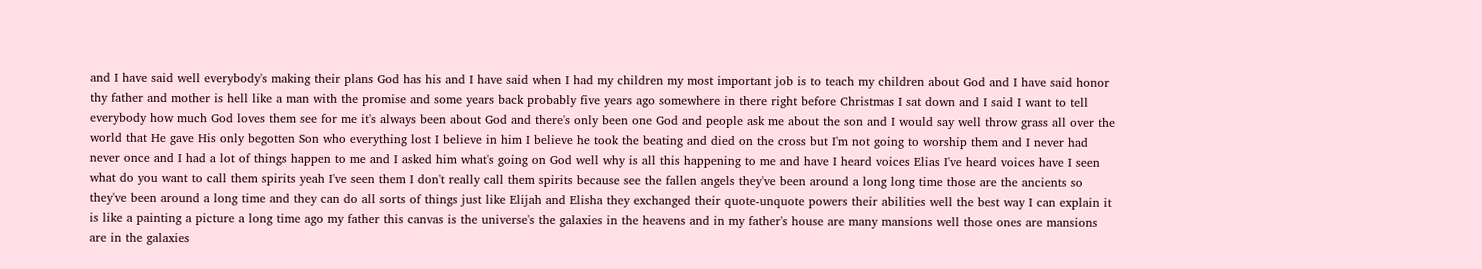and I have said well everybody's making their plans God has his and I have said when I had my children my most important job is to teach my children about God and I have said honor thy father and mother is hell like a man with the promise and some years back probably five years ago somewhere in there right before Christmas I sat down and I said I want to tell everybody how much God loves them see for me it's always been about God and there's only been one God and people ask me about the son and I would say well throw grass all over the world that He gave His only begotten Son who everything lost I believe in him I believe he took the beating and died on the cross but I'm not going to worship them and I never had never once and I had a lot of things happen to me and I asked him what's going on God well why is all this happening to me and have I heard voices Elias I've heard voices have I seen what do you want to call them spirits yeah I've seen them I don't really call them spirits because see the fallen angels they've been around a long long time those are the ancients so they've been around a long time and they can do all sorts of things just like Elijah and Elisha they exchanged their quote-unquote powers their abilities well the best way I can explain it is like a painting a picture a long time ago my father this canvas is the universe's the galaxies in the heavens and in my father's house are many mansions well those ones are mansions are in the galaxies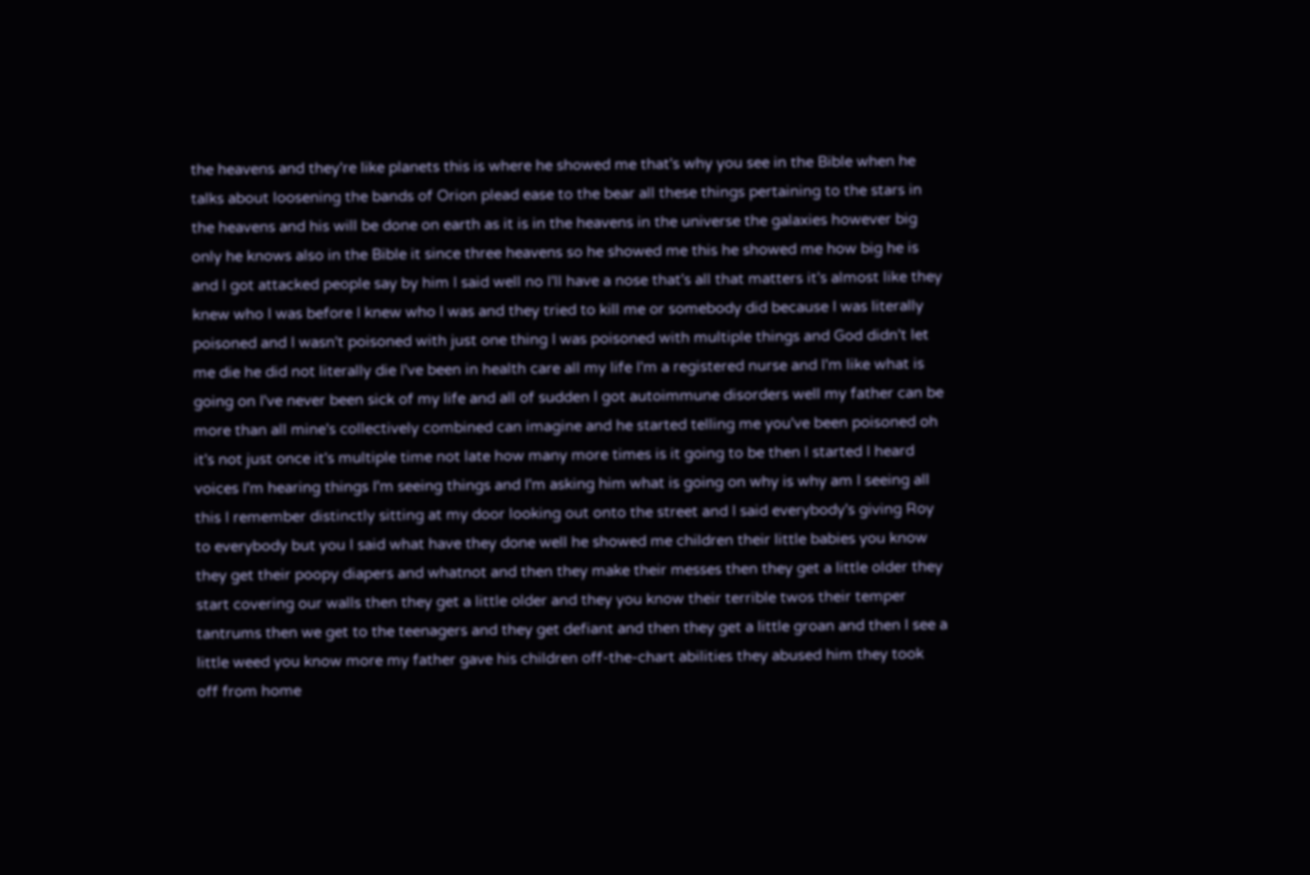the heavens and they're like planets this is where he showed me that's why you see in the Bible when he talks about loosening the bands of Orion plead ease to the bear all these things pertaining to the stars in the heavens and his will be done on earth as it is in the heavens in the universe the galaxies however big only he knows also in the Bible it since three heavens so he showed me this he showed me how big he is and I got attacked people say by him I said well no I'll have a nose that's all that matters it's almost like they knew who I was before I knew who I was and they tried to kill me or somebody did because I was literally poisoned and I wasn't poisoned with just one thing I was poisoned with multiple things and God didn't let me die he did not literally die I've been in health care all my life I'm a registered nurse and I'm like what is going on I've never been sick of my life and all of sudden I got autoimmune disorders well my father can be more than all mine's collectively combined can imagine and he started telling me you've been poisoned oh it's not just once it's multiple time not late how many more times is it going to be then I started I heard voices I'm hearing things I'm seeing things and I'm asking him what is going on why is why am I seeing all this I remember distinctly sitting at my door looking out onto the street and I said everybody's giving Roy to everybody but you I said what have they done well he showed me children their little babies you know they get their poopy diapers and whatnot and then they make their messes then they get a little older they start covering our walls then they get a little older and they you know their terrible twos their temper tantrums then we get to the teenagers and they get defiant and then they get a little groan and then I see a little weed you know more my father gave his children off-the-chart abilities they abused him they took off from home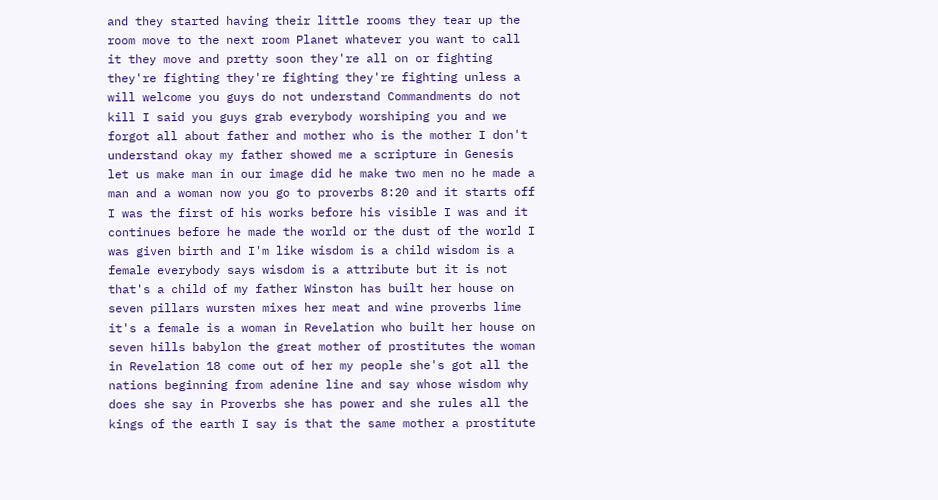and they started having their little rooms they tear up the room move to the next room Planet whatever you want to call it they move and pretty soon they're all on or fighting they're fighting they're fighting they're fighting unless a will welcome you guys do not understand Commandments do not kill I said you guys grab everybody worshiping you and we forgot all about father and mother who is the mother I don't understand okay my father showed me a scripture in Genesis let us make man in our image did he make two men no he made a man and a woman now you go to proverbs 8:20 and it starts off I was the first of his works before his visible I was and it continues before he made the world or the dust of the world I was given birth and I'm like wisdom is a child wisdom is a female everybody says wisdom is a attribute but it is not that's a child of my father Winston has built her house on seven pillars wursten mixes her meat and wine proverbs lime it's a female is a woman in Revelation who built her house on seven hills babylon the great mother of prostitutes the woman in Revelation 18 come out of her my people she's got all the nations beginning from adenine line and say whose wisdom why does she say in Proverbs she has power and she rules all the kings of the earth I say is that the same mother a prostitute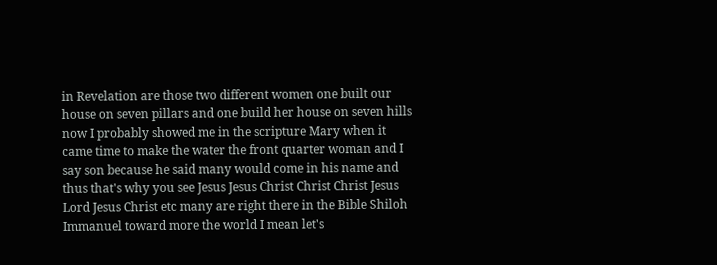in Revelation are those two different women one built our house on seven pillars and one build her house on seven hills now I probably showed me in the scripture Mary when it came time to make the water the front quarter woman and I say son because he said many would come in his name and thus that's why you see Jesus Jesus Christ Christ Christ Jesus Lord Jesus Christ etc many are right there in the Bible Shiloh Immanuel toward more the world I mean let's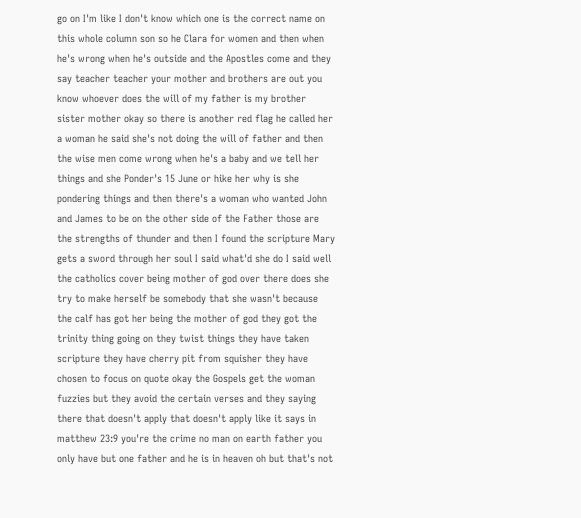go on I'm like I don't know which one is the correct name on this whole column son so he Clara for women and then when he's wrong when he's outside and the Apostles come and they say teacher teacher your mother and brothers are out you know whoever does the will of my father is my brother sister mother okay so there is another red flag he called her a woman he said she's not doing the will of father and then the wise men come wrong when he's a baby and we tell her things and she Ponder's 15 June or hike her why is she pondering things and then there's a woman who wanted John and James to be on the other side of the Father those are the strengths of thunder and then I found the scripture Mary gets a sword through her soul I said what'd she do I said well the catholics cover being mother of god over there does she try to make herself be somebody that she wasn't because the calf has got her being the mother of god they got the trinity thing going on they twist things they have taken scripture they have cherry pit from squisher they have chosen to focus on quote okay the Gospels get the woman fuzzies but they avoid the certain verses and they saying there that doesn't apply that doesn't apply like it says in matthew 23:9 you're the crime no man on earth father you only have but one father and he is in heaven oh but that's not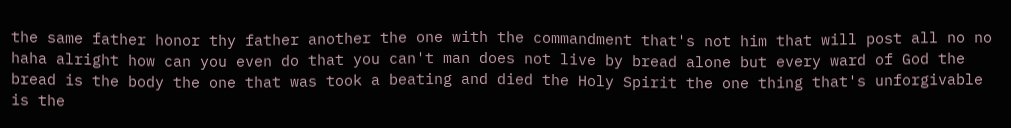the same father honor thy father another the one with the commandment that's not him that will post all no no haha alright how can you even do that you can't man does not live by bread alone but every ward of God the bread is the body the one that was took a beating and died the Holy Spirit the one thing that's unforgivable is the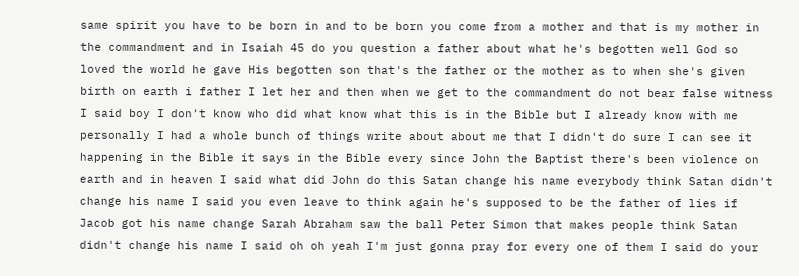same spirit you have to be born in and to be born you come from a mother and that is my mother in the commandment and in Isaiah 45 do you question a father about what he's begotten well God so loved the world he gave His begotten son that's the father or the mother as to when she's given birth on earth i father I let her and then when we get to the commandment do not bear false witness I said boy I don't know who did what know what this is in the Bible but I already know with me personally I had a whole bunch of things write about about me that I didn't do sure I can see it happening in the Bible it says in the Bible every since John the Baptist there's been violence on earth and in heaven I said what did John do this Satan change his name everybody think Satan didn't change his name I said you even leave to think again he's supposed to be the father of lies if Jacob got his name change Sarah Abraham saw the ball Peter Simon that makes people think Satan didn't change his name I said oh oh yeah I'm just gonna pray for every one of them I said do your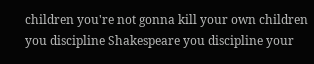children you're not gonna kill your own children you discipline Shakespeare you discipline your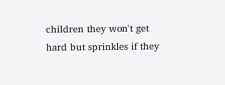children they won't get hard but sprinkles if they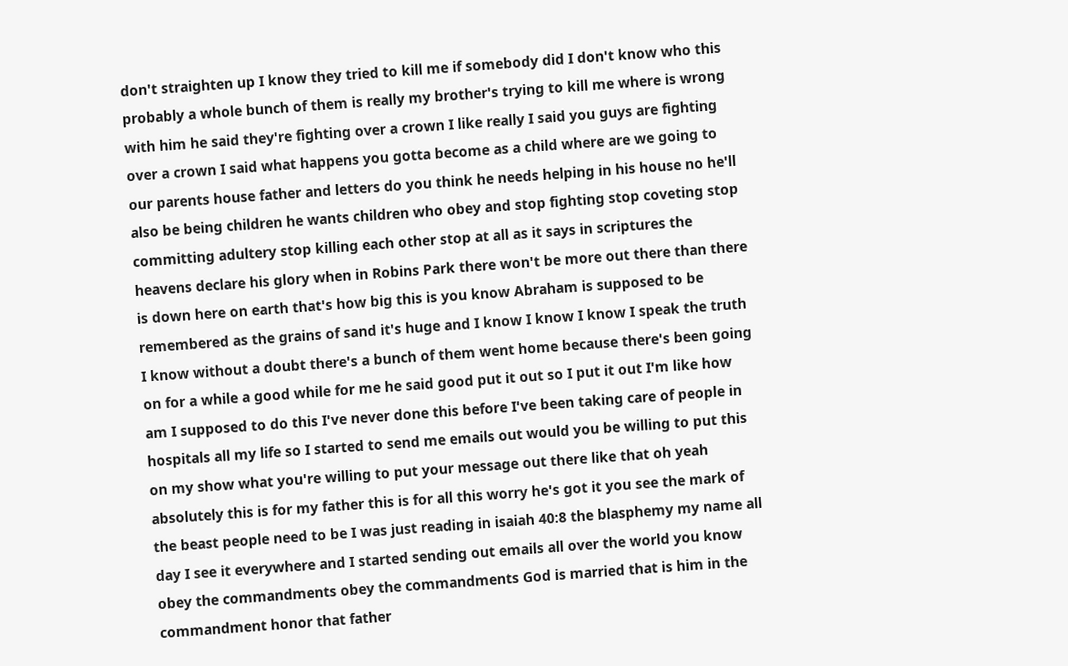don't straighten up I know they tried to kill me if somebody did I don't know who this probably a whole bunch of them is really my brother's trying to kill me where is wrong with him he said they're fighting over a crown I like really I said you guys are fighting over a crown I said what happens you gotta become as a child where are we going to our parents house father and letters do you think he needs helping in his house no he'll also be being children he wants children who obey and stop fighting stop coveting stop committing adultery stop killing each other stop at all as it says in scriptures the heavens declare his glory when in Robins Park there won't be more out there than there is down here on earth that's how big this is you know Abraham is supposed to be remembered as the grains of sand it's huge and I know I know I know I speak the truth I know without a doubt there's a bunch of them went home because there's been going on for a while a good while for me he said good put it out so I put it out I'm like how am I supposed to do this I've never done this before I've been taking care of people in hospitals all my life so I started to send me emails out would you be willing to put this on my show what you're willing to put your message out there like that oh yeah absolutely this is for my father this is for all this worry he's got it you see the mark of the beast people need to be I was just reading in isaiah 40:8 the blasphemy my name all day I see it everywhere and I started sending out emails all over the world you know obey the commandments obey the commandments God is married that is him in the commandment honor that father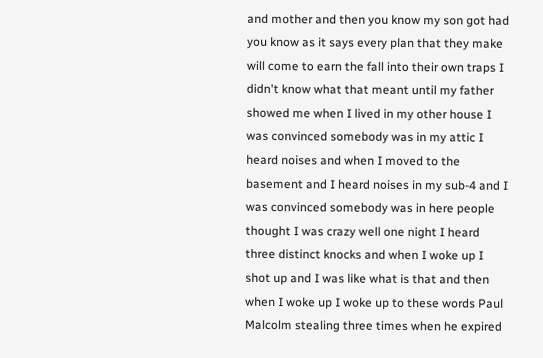and mother and then you know my son got had you know as it says every plan that they make will come to earn the fall into their own traps I didn't know what that meant until my father showed me when I lived in my other house I was convinced somebody was in my attic I heard noises and when I moved to the basement and I heard noises in my sub-4 and I was convinced somebody was in here people thought I was crazy well one night I heard three distinct knocks and when I woke up I shot up and I was like what is that and then when I woke up I woke up to these words Paul Malcolm stealing three times when he expired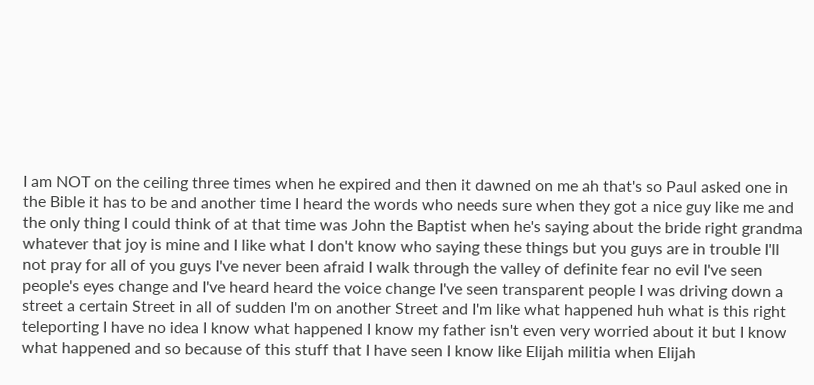I am NOT on the ceiling three times when he expired and then it dawned on me ah that's so Paul asked one in the Bible it has to be and another time I heard the words who needs sure when they got a nice guy like me and the only thing I could think of at that time was John the Baptist when he's saying about the bride right grandma whatever that joy is mine and I like what I don't know who saying these things but you guys are in trouble I'll not pray for all of you guys I've never been afraid I walk through the valley of definite fear no evil I've seen people's eyes change and I've heard heard the voice change I've seen transparent people I was driving down a street a certain Street in all of sudden I'm on another Street and I'm like what happened huh what is this right teleporting I have no idea I know what happened I know my father isn't even very worried about it but I know what happened and so because of this stuff that I have seen I know like Elijah militia when Elijah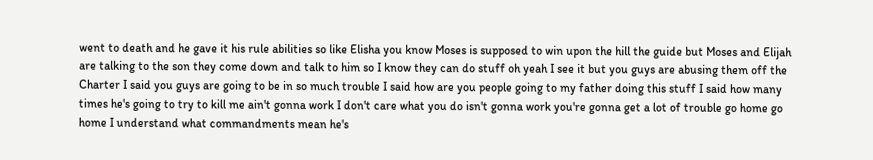went to death and he gave it his rule abilities so like Elisha you know Moses is supposed to win upon the hill the guide but Moses and Elijah are talking to the son they come down and talk to him so I know they can do stuff oh yeah I see it but you guys are abusing them off the Charter I said you guys are going to be in so much trouble I said how are you people going to my father doing this stuff I said how many times he's going to try to kill me ain't gonna work I don't care what you do isn't gonna work you're gonna get a lot of trouble go home go home I understand what commandments mean he's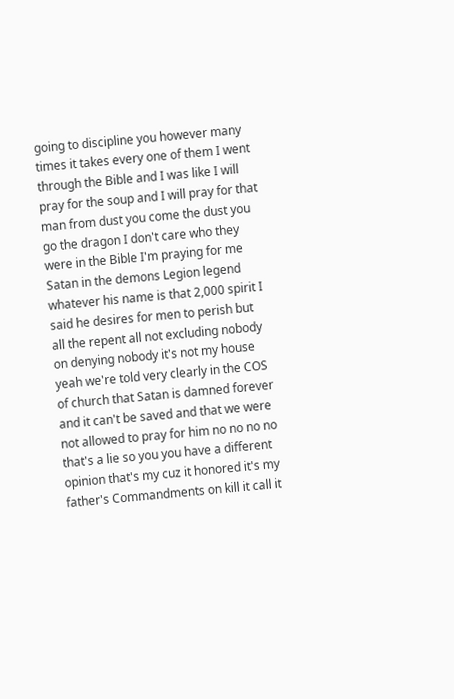going to discipline you however many times it takes every one of them I went through the Bible and I was like I will pray for the soup and I will pray for that man from dust you come the dust you go the dragon I don't care who they were in the Bible I'm praying for me Satan in the demons Legion legend whatever his name is that 2,000 spirit I said he desires for men to perish but all the repent all not excluding nobody on denying nobody it's not my house yeah we're told very clearly in the COS of church that Satan is damned forever and it can't be saved and that we were not allowed to pray for him no no no no that's a lie so you you have a different opinion that's my cuz it honored it's my father's Commandments on kill it call it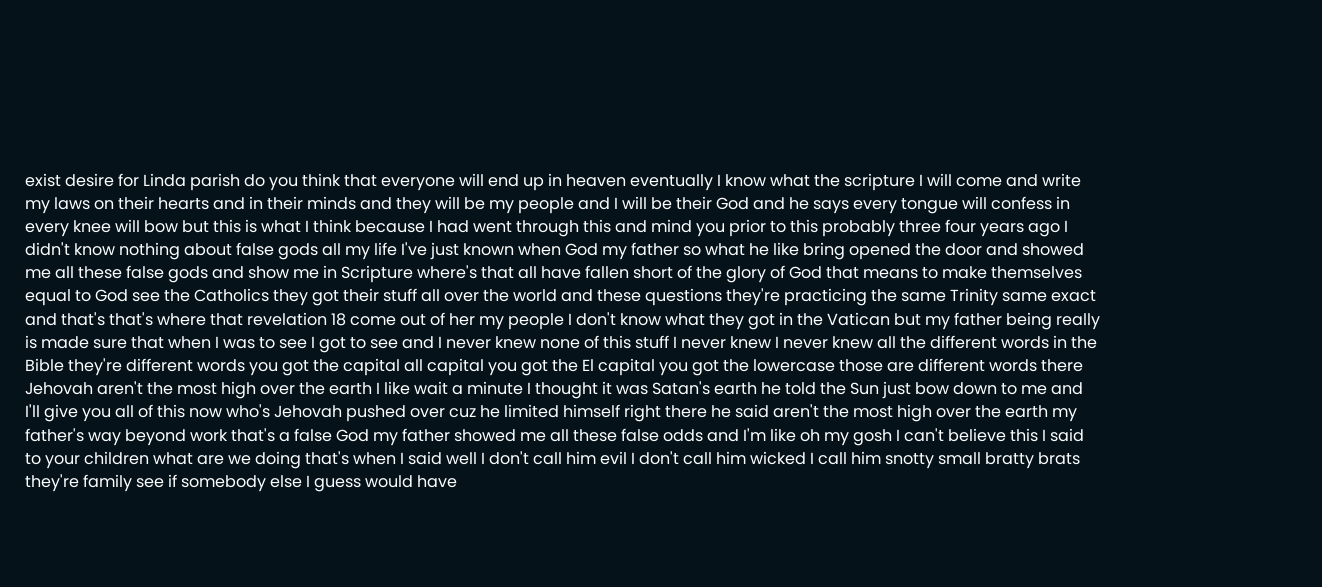exist desire for Linda parish do you think that everyone will end up in heaven eventually I know what the scripture I will come and write my laws on their hearts and in their minds and they will be my people and I will be their God and he says every tongue will confess in every knee will bow but this is what I think because I had went through this and mind you prior to this probably three four years ago I didn't know nothing about false gods all my life I've just known when God my father so what he like bring opened the door and showed me all these false gods and show me in Scripture where's that all have fallen short of the glory of God that means to make themselves equal to God see the Catholics they got their stuff all over the world and these questions they're practicing the same Trinity same exact and that's that's where that revelation 18 come out of her my people I don't know what they got in the Vatican but my father being really is made sure that when I was to see I got to see and I never knew none of this stuff I never knew I never knew all the different words in the Bible they're different words you got the capital all capital you got the El capital you got the lowercase those are different words there Jehovah aren't the most high over the earth I like wait a minute I thought it was Satan's earth he told the Sun just bow down to me and I'll give you all of this now who's Jehovah pushed over cuz he limited himself right there he said aren't the most high over the earth my father's way beyond work that's a false God my father showed me all these false odds and I'm like oh my gosh I can't believe this I said to your children what are we doing that's when I said well I don't call him evil I don't call him wicked I call him snotty small bratty brats they're family see if somebody else I guess would have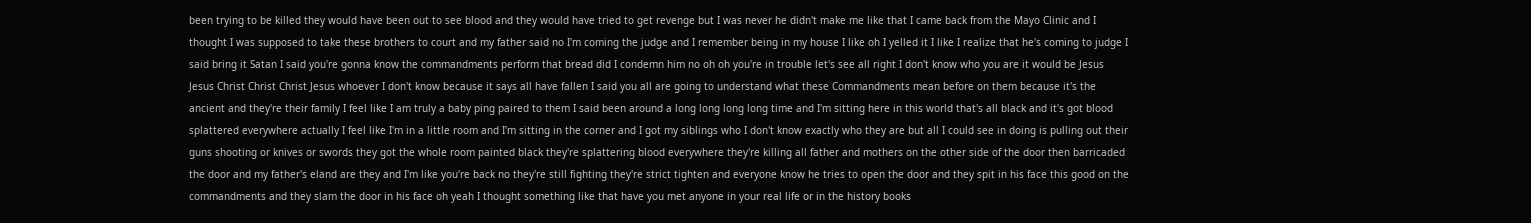been trying to be killed they would have been out to see blood and they would have tried to get revenge but I was never he didn't make me like that I came back from the Mayo Clinic and I thought I was supposed to take these brothers to court and my father said no I'm coming the judge and I remember being in my house I like oh I yelled it I like I realize that he's coming to judge I said bring it Satan I said you're gonna know the commandments perform that bread did I condemn him no oh oh you're in trouble let's see all right I don't know who you are it would be Jesus Jesus Christ Christ Christ Jesus whoever I don't know because it says all have fallen I said you all are going to understand what these Commandments mean before on them because it's the ancient and they're their family I feel like I am truly a baby ping paired to them I said been around a long long long long time and I'm sitting here in this world that's all black and it's got blood splattered everywhere actually I feel like I'm in a little room and I'm sitting in the corner and I got my siblings who I don't know exactly who they are but all I could see in doing is pulling out their guns shooting or knives or swords they got the whole room painted black they're splattering blood everywhere they're killing all father and mothers on the other side of the door then barricaded the door and my father's eland are they and I'm like you're back no they're still fighting they're strict tighten and everyone know he tries to open the door and they spit in his face this good on the commandments and they slam the door in his face oh yeah I thought something like that have you met anyone in your real life or in the history books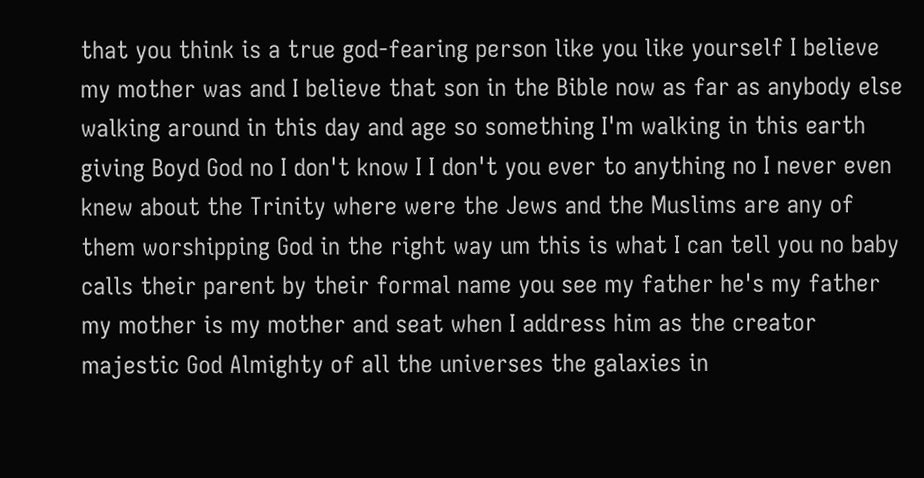that you think is a true god-fearing person like you like yourself I believe my mother was and I believe that son in the Bible now as far as anybody else walking around in this day and age so something I'm walking in this earth giving Boyd God no I don't know I I don't you ever to anything no I never even knew about the Trinity where were the Jews and the Muslims are any of them worshipping God in the right way um this is what I can tell you no baby calls their parent by their formal name you see my father he's my father my mother is my mother and seat when I address him as the creator majestic God Almighty of all the universes the galaxies in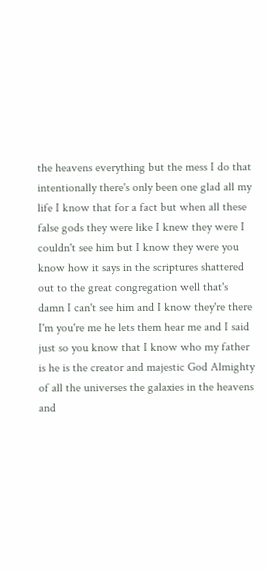the heavens everything but the mess I do that intentionally there's only been one glad all my life I know that for a fact but when all these false gods they were like I knew they were I couldn't see him but I know they were you know how it says in the scriptures shattered out to the great congregation well that's damn I can't see him and I know they're there I'm you're me he lets them hear me and I said just so you know that I know who my father is he is the creator and majestic God Almighty of all the universes the galaxies in the heavens and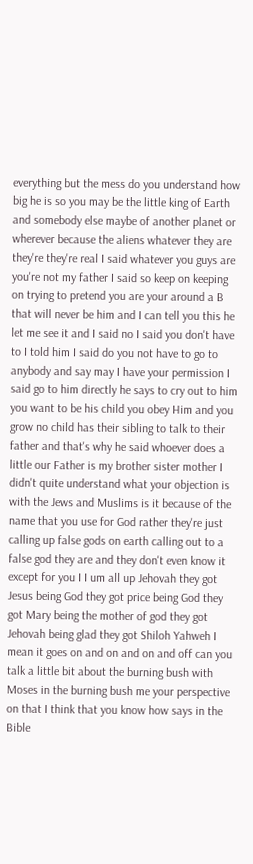everything but the mess do you understand how big he is so you may be the little king of Earth and somebody else maybe of another planet or wherever because the aliens whatever they are they're they're real I said whatever you guys are you're not my father I said so keep on keeping on trying to pretend you are your around a B that will never be him and I can tell you this he let me see it and I said no I said you don't have to I told him I said do you not have to go to anybody and say may I have your permission I said go to him directly he says to cry out to him you want to be his child you obey Him and you grow no child has their sibling to talk to their father and that's why he said whoever does a little our Father is my brother sister mother I didn't quite understand what your objection is with the Jews and Muslims is it because of the name that you use for God rather they're just calling up false gods on earth calling out to a false god they are and they don't even know it except for you I I um all up Jehovah they got Jesus being God they got price being God they got Mary being the mother of god they got Jehovah being glad they got Shiloh Yahweh I mean it goes on and on and on and off can you talk a little bit about the burning bush with Moses in the burning bush me your perspective on that I think that you know how says in the Bible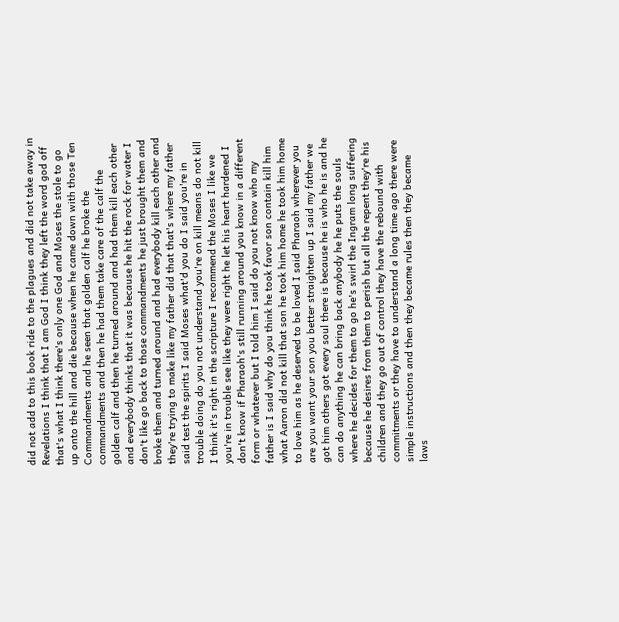did not add to this book ride to the plagues and did not take away in Revelations I think that I am God I think they left the word god off that's what I think there's only one God and Moses the stole to go up onto the hill and die because when he came down with those Ten Commandments and he seen that golden calf he broke the commandments and then he had them take care of the calf the golden calf and then he turned around and had them kill each other and everybody thinks that it was because he hit the rock for water I don't like go back to those commandments he just brought them and broke them and turned around and had everybody kill each other and they're trying to make like my father did that that's where my father said test the spirits I said Moses what'd you do I said you're in trouble doing do you not understand you're on kill means do not kill I think it's right in the scripture I recommend the Moses I like we you're in trouble see like they were right he let his heart hardened I don't know if Pharaoh's still running around you know in a different form or whatever but I told him I said do you not know who my father is I said why do you think he took favor son contain kill him what Aaron did not kill that son he took him home he took him home to love him as he deserved to be loved I said Pharaoh wherever you are you want your son you better straighten up I said my father we got him others got every soul there is because he is who he is and he can do anything he can bring back anybody he he puts the souls where he decides for them to go he's swirl the Ingram long suffering because he desires from them to perish but all the repent they're his children and they go out of control they have the rebound with commitments or they have to understand a long time ago there were simple instructions and then they became rules then they became laws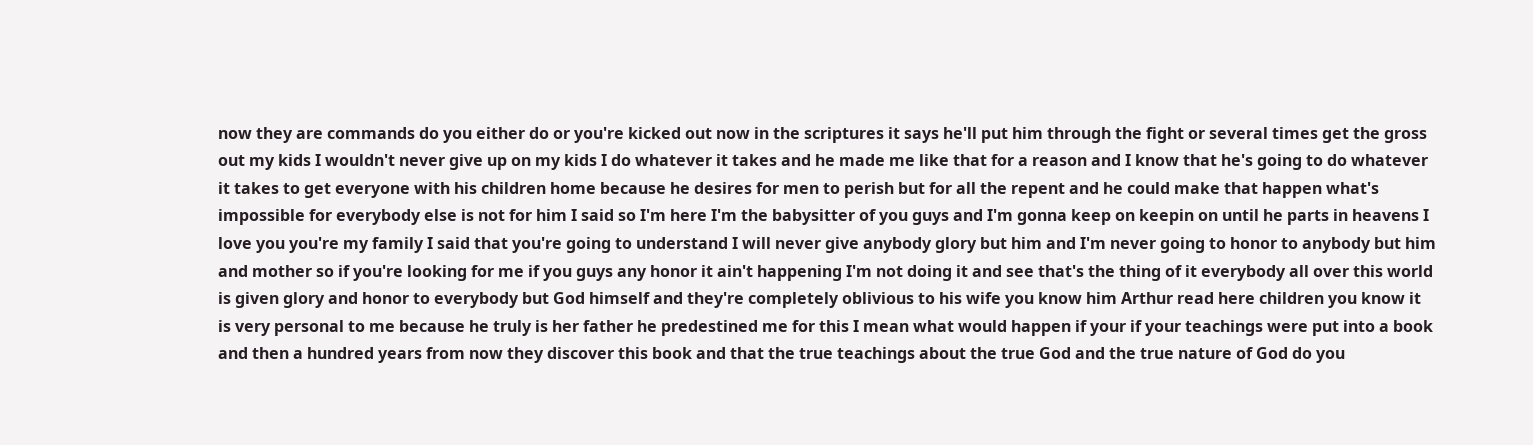now they are commands do you either do or you're kicked out now in the scriptures it says he'll put him through the fight or several times get the gross out my kids I wouldn't never give up on my kids I do whatever it takes and he made me like that for a reason and I know that he's going to do whatever it takes to get everyone with his children home because he desires for men to perish but for all the repent and he could make that happen what's impossible for everybody else is not for him I said so I'm here I'm the babysitter of you guys and I'm gonna keep on keepin on until he parts in heavens I love you you're my family I said that you're going to understand I will never give anybody glory but him and I'm never going to honor to anybody but him and mother so if you're looking for me if you guys any honor it ain't happening I'm not doing it and see that's the thing of it everybody all over this world is given glory and honor to everybody but God himself and they're completely oblivious to his wife you know him Arthur read here children you know it is very personal to me because he truly is her father he predestined me for this I mean what would happen if your if your teachings were put into a book and then a hundred years from now they discover this book and that the true teachings about the true God and the true nature of God do you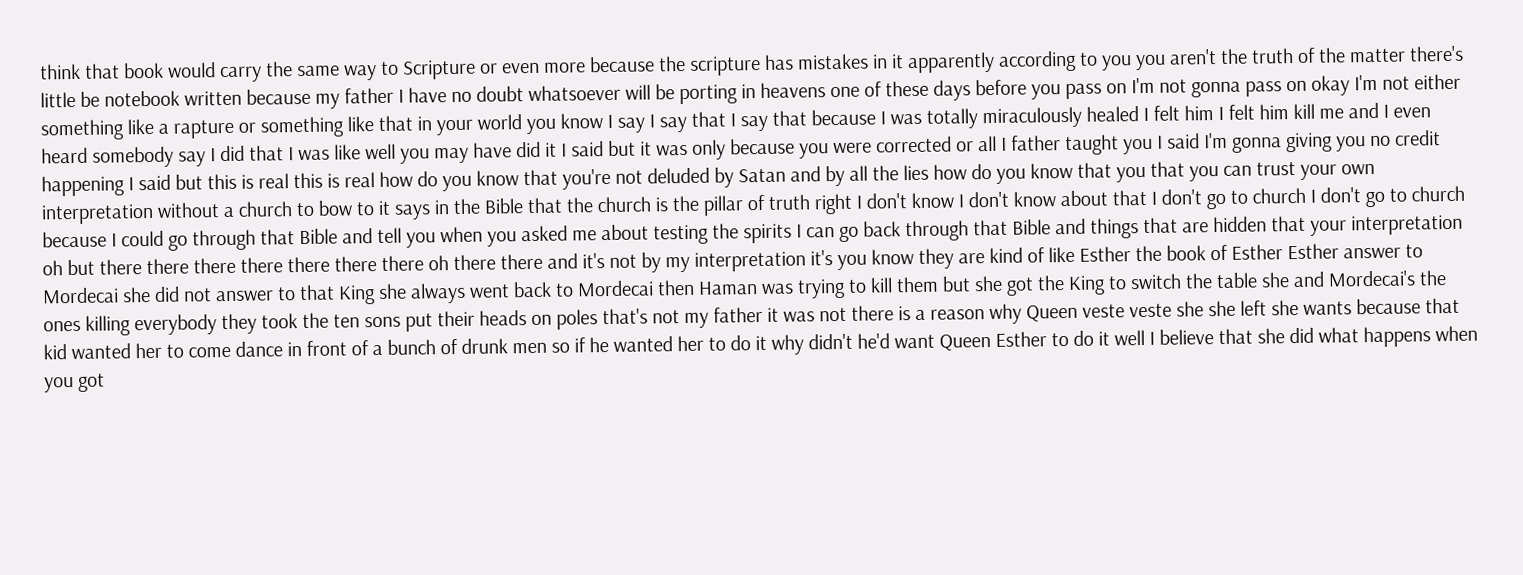think that book would carry the same way to Scripture or even more because the scripture has mistakes in it apparently according to you you aren't the truth of the matter there's little be notebook written because my father I have no doubt whatsoever will be porting in heavens one of these days before you pass on I'm not gonna pass on okay I'm not either something like a rapture or something like that in your world you know I say I say that I say that because I was totally miraculously healed I felt him I felt him kill me and I even heard somebody say I did that I was like well you may have did it I said but it was only because you were corrected or all I father taught you I said I'm gonna giving you no credit happening I said but this is real this is real how do you know that you're not deluded by Satan and by all the lies how do you know that you that you can trust your own interpretation without a church to bow to it says in the Bible that the church is the pillar of truth right I don't know I don't know about that I don't go to church I don't go to church because I could go through that Bible and tell you when you asked me about testing the spirits I can go back through that Bible and things that are hidden that your interpretation oh but there there there there there there there oh there there and it's not by my interpretation it's you know they are kind of like Esther the book of Esther Esther answer to Mordecai she did not answer to that King she always went back to Mordecai then Haman was trying to kill them but she got the King to switch the table she and Mordecai's the ones killing everybody they took the ten sons put their heads on poles that's not my father it was not there is a reason why Queen veste veste she she left she wants because that kid wanted her to come dance in front of a bunch of drunk men so if he wanted her to do it why didn't he'd want Queen Esther to do it well I believe that she did what happens when you got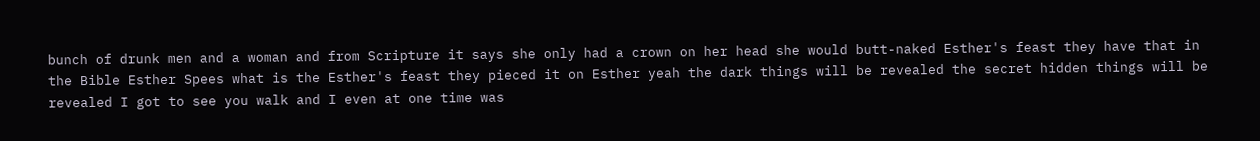bunch of drunk men and a woman and from Scripture it says she only had a crown on her head she would butt-naked Esther's feast they have that in the Bible Esther Spees what is the Esther's feast they pieced it on Esther yeah the dark things will be revealed the secret hidden things will be revealed I got to see you walk and I even at one time was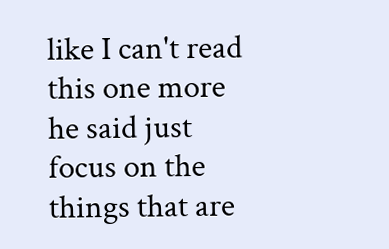like I can't read this one more he said just focus on the things that are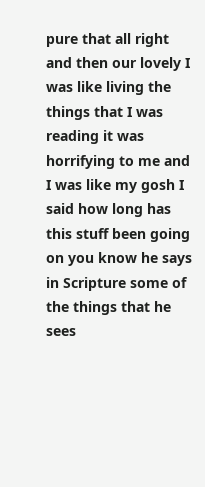pure that all right and then our lovely I was like living the things that I was reading it was horrifying to me and I was like my gosh I said how long has this stuff been going on you know he says in Scripture some of the things that he sees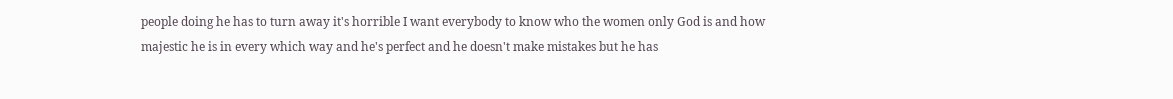people doing he has to turn away it's horrible I want everybody to know who the women only God is and how majestic he is in every which way and he's perfect and he doesn't make mistakes but he has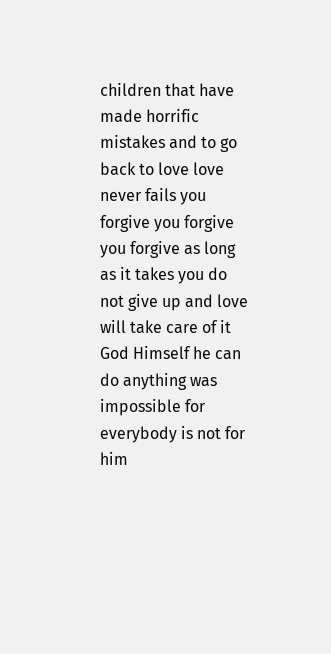children that have made horrific mistakes and to go back to love love never fails you forgive you forgive you forgive as long as it takes you do not give up and love will take care of it God Himself he can do anything was impossible for everybody is not for him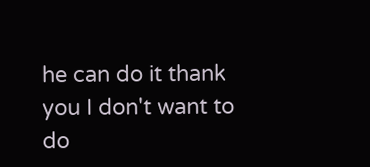he can do it thank you I don't want to do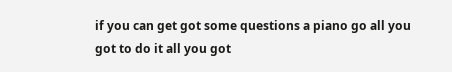if you can get got some questions a piano go all you got to do it all you got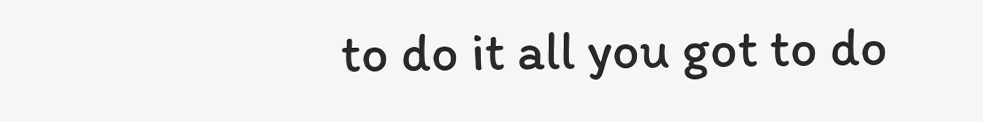to do it all you got to do